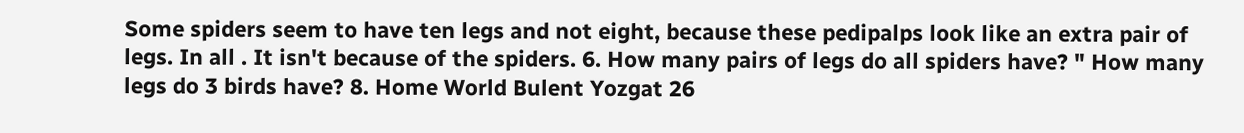Some spiders seem to have ten legs and not eight, because these pedipalps look like an extra pair of legs. In all . It isn't because of the spiders. 6. How many pairs of legs do all spiders have? " How many legs do 3 birds have? 8. Home World Bulent Yozgat 26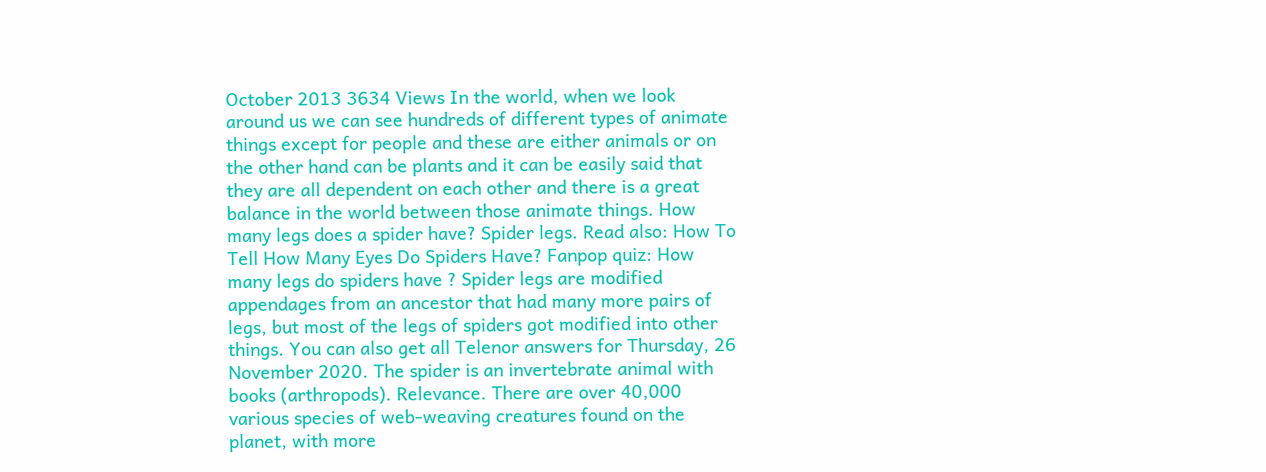October 2013 3634 Views In the world, when we look around us we can see hundreds of different types of animate things except for people and these are either animals or on the other hand can be plants and it can be easily said that they are all dependent on each other and there is a great balance in the world between those animate things. How many legs does a spider have? Spider legs. Read also: How To Tell How Many Eyes Do Spiders Have? Fanpop quiz: How many legs do spiders have ? Spider legs are modified appendages from an ancestor that had many more pairs of legs, but most of the legs of spiders got modified into other things. You can also get all Telenor answers for Thursday, 26 November 2020. The spider is an invertebrate animal with books (arthropods). Relevance. There are over 40,000 various species of web-weaving creatures found on the planet, with more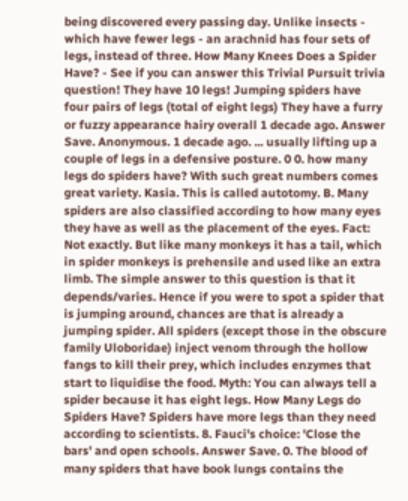being discovered every passing day. Unlike insects - which have fewer legs - an arachnid has four sets of legs, instead of three. How Many Knees Does a Spider Have? - See if you can answer this Trivial Pursuit trivia question! They have 10 legs! Jumping spiders have four pairs of legs (total of eight legs) They have a furry or fuzzy appearance hairy overall 1 decade ago. Answer Save. Anonymous. 1 decade ago. ... usually lifting up a couple of legs in a defensive posture. 0 0. how many legs do spiders have? With such great numbers comes great variety. Kasia. This is called autotomy. B. Many spiders are also classified according to how many eyes they have as well as the placement of the eyes. Fact: Not exactly. But like many monkeys it has a tail, which in spider monkeys is prehensile and used like an extra limb. The simple answer to this question is that it depends/varies. Hence if you were to spot a spider that is jumping around, chances are that is already a jumping spider. All spiders (except those in the obscure family Uloboridae) inject venom through the hollow fangs to kill their prey, which includes enzymes that start to liquidise the food. Myth: You can always tell a spider because it has eight legs. How Many Legs do Spiders Have? Spiders have more legs than they need according to scientists. 8. Fauci's choice: 'Close the bars' and open schools. Answer Save. 0. The blood of many spiders that have book lungs contains the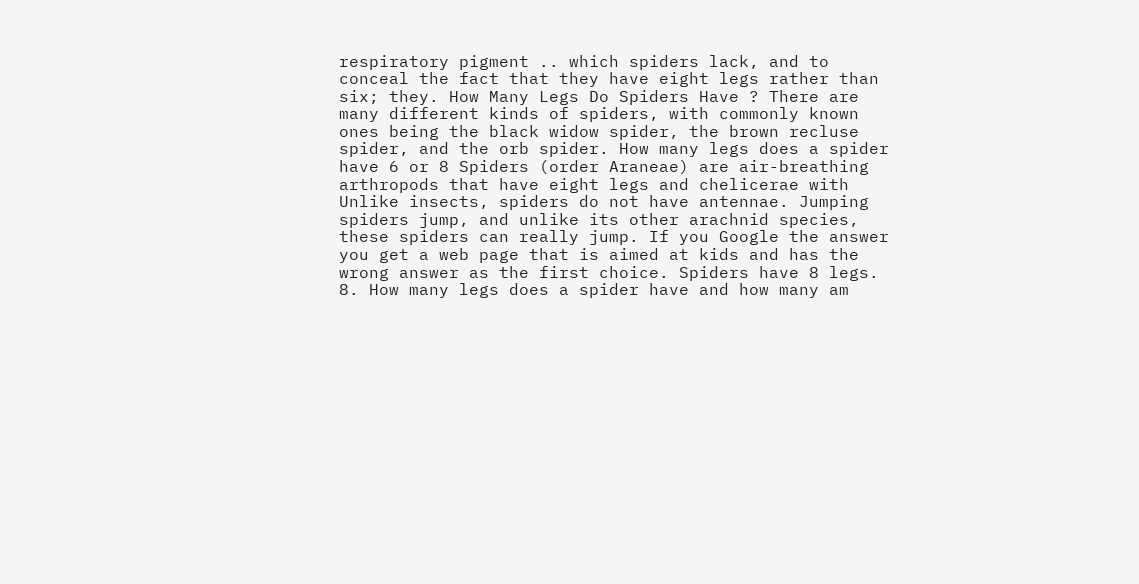respiratory pigment .. which spiders lack, and to conceal the fact that they have eight legs rather than six; they. How Many Legs Do Spiders Have ? There are many different kinds of spiders, with commonly known ones being the black widow spider, the brown recluse spider, and the orb spider. How many legs does a spider have 6 or 8 Spiders (order Araneae) are air-breathing arthropods that have eight legs and chelicerae with Unlike insects, spiders do not have antennae. Jumping spiders jump, and unlike its other arachnid species, these spiders can really jump. If you Google the answer you get a web page that is aimed at kids and has the wrong answer as the first choice. Spiders have 8 legs. 8. How many legs does a spider have and how many am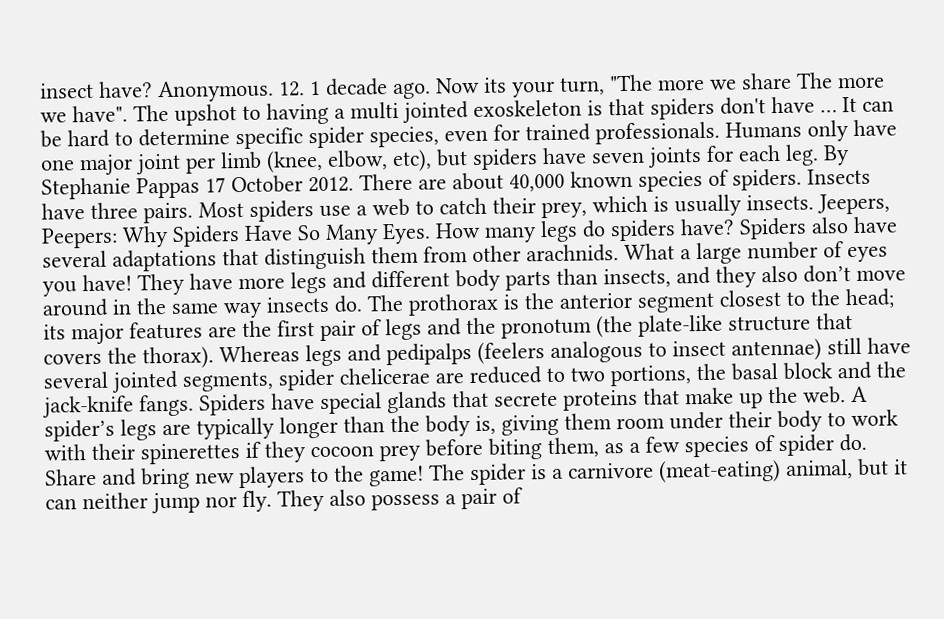insect have? Anonymous. 12. 1 decade ago. Now its your turn, "The more we share The more we have". The upshot to having a multi jointed exoskeleton is that spiders don't have … It can be hard to determine specific spider species, even for trained professionals. Humans only have one major joint per limb (knee, elbow, etc), but spiders have seven joints for each leg. By Stephanie Pappas 17 October 2012. There are about 40,000 known species of spiders. Insects have three pairs. Most spiders use a web to catch their prey, which is usually insects. Jeepers, Peepers: Why Spiders Have So Many Eyes. How many legs do spiders have? Spiders also have several adaptations that distinguish them from other arachnids. What a large number of eyes you have! They have more legs and different body parts than insects, and they also don’t move around in the same way insects do. The prothorax is the anterior segment closest to the head; its major features are the first pair of legs and the pronotum (the plate-like structure that covers the thorax). Whereas legs and pedipalps (feelers analogous to insect antennae) still have several jointed segments, spider chelicerae are reduced to two portions, the basal block and the jack-knife fangs. Spiders have special glands that secrete proteins that make up the web. A spider’s legs are typically longer than the body is, giving them room under their body to work with their spinerettes if they cocoon prey before biting them, as a few species of spider do. Share and bring new players to the game! The spider is a carnivore (meat-eating) animal, but it can neither jump nor fly. They also possess a pair of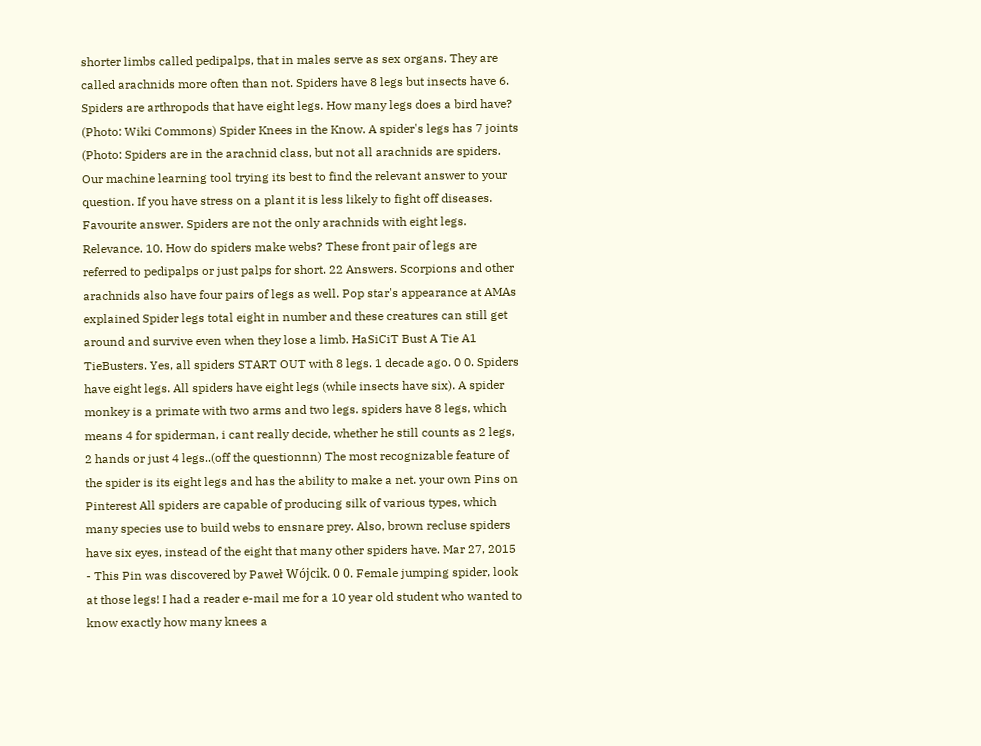shorter limbs called pedipalps, that in males serve as sex organs. They are called arachnids more often than not. Spiders have 8 legs but insects have 6. Spiders are arthropods that have eight legs. How many legs does a bird have? (Photo: Wiki Commons) Spider Knees in the Know. A spider's legs has 7 joints (Photo: Spiders are in the arachnid class, but not all arachnids are spiders. Our machine learning tool trying its best to find the relevant answer to your question. If you have stress on a plant it is less likely to fight off diseases. Favourite answer. Spiders are not the only arachnids with eight legs. Relevance. 10. How do spiders make webs? These front pair of legs are referred to pedipalps or just palps for short. 22 Answers. Scorpions and other arachnids also have four pairs of legs as well. Pop star's appearance at AMAs explained Spider legs total eight in number and these creatures can still get around and survive even when they lose a limb. HaSiCiT Bust A Tie A1 TieBusters. Yes, all spiders START OUT with 8 legs. 1 decade ago. 0 0. Spiders have eight legs. All spiders have eight legs (while insects have six). A spider monkey is a primate with two arms and two legs. spiders have 8 legs, which means 4 for spiderman, i cant really decide, whether he still counts as 2 legs, 2 hands or just 4 legs..(off the questionnn) The most recognizable feature of the spider is its eight legs and has the ability to make a net. your own Pins on Pinterest All spiders are capable of producing silk of various types, which many species use to build webs to ensnare prey. Also, brown recluse spiders have six eyes, instead of the eight that many other spiders have. Mar 27, 2015 - This Pin was discovered by Paweł Wójcik. 0 0. Female jumping spider, look at those legs! I had a reader e-mail me for a 10 year old student who wanted to know exactly how many knees a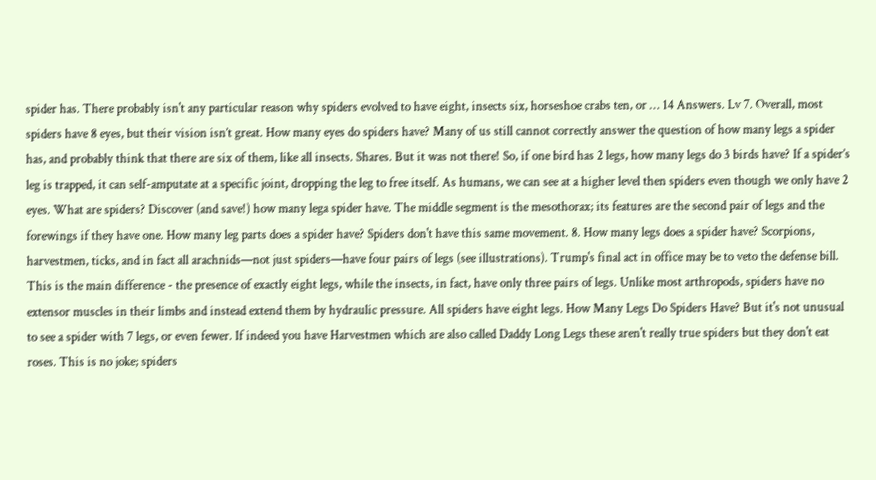spider has. There probably isn't any particular reason why spiders evolved to have eight, insects six, horseshoe crabs ten, or … 14 Answers. Lv 7. Overall, most spiders have 8 eyes, but their vision isn’t great. How many eyes do spiders have? Many of us still cannot correctly answer the question of how many legs a spider has, and probably think that there are six of them, like all insects. Shares. But it was not there! So, if one bird has 2 legs, how many legs do 3 birds have? If a spider’s leg is trapped, it can self-amputate at a specific joint, dropping the leg to free itself. As humans, we can see at a higher level then spiders even though we only have 2 eyes. What are spiders? Discover (and save!) how many lega spider have. The middle segment is the mesothorax; its features are the second pair of legs and the forewings if they have one. How many leg parts does a spider have? Spiders don't have this same movement. 8. How many legs does a spider have? Scorpions, harvestmen, ticks, and in fact all arachnids—not just spiders—have four pairs of legs (see illustrations). Trump's final act in office may be to veto the defense bill. This is the main difference - the presence of exactly eight legs, while the insects, in fact, have only three pairs of legs. Unlike most arthropods, spiders have no extensor muscles in their limbs and instead extend them by hydraulic pressure. All spiders have eight legs. How Many Legs Do Spiders Have? But it's not unusual to see a spider with 7 legs, or even fewer. If indeed you have Harvestmen which are also called Daddy Long Legs these aren't really true spiders but they don't eat roses. This is no joke; spiders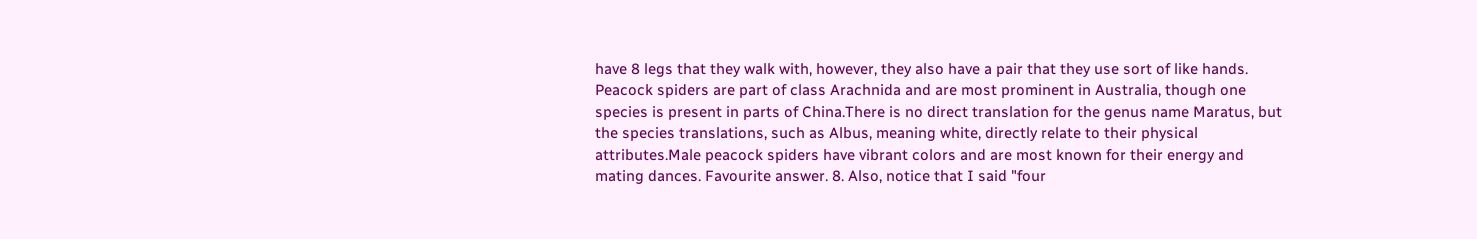have 8 legs that they walk with, however, they also have a pair that they use sort of like hands. Peacock spiders are part of class Arachnida and are most prominent in Australia, though one species is present in parts of China.There is no direct translation for the genus name Maratus, but the species translations, such as Albus, meaning white, directly relate to their physical attributes.Male peacock spiders have vibrant colors and are most known for their energy and mating dances. Favourite answer. 8. Also, notice that I said "four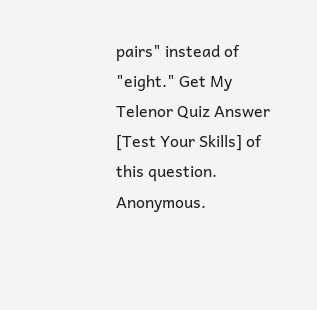pairs" instead of "eight." Get My Telenor Quiz Answer [Test Your Skills] of this question. Anonymous.